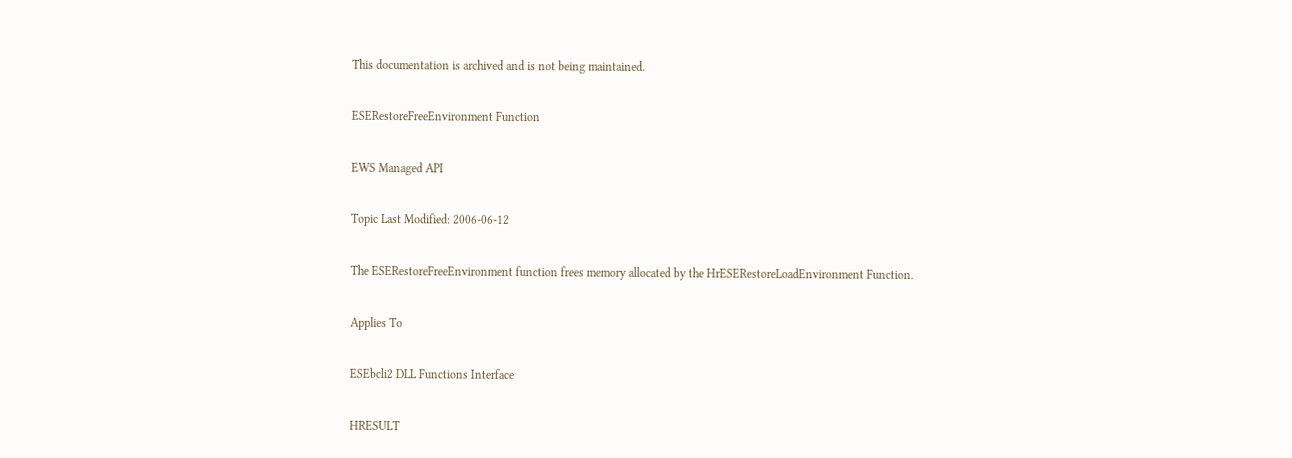This documentation is archived and is not being maintained.

ESERestoreFreeEnvironment Function

EWS Managed API

Topic Last Modified: 2006-06-12

The ESERestoreFreeEnvironment function frees memory allocated by the HrESERestoreLoadEnvironment Function.

Applies To

ESEbcli2 DLL Functions Interface

HRESULT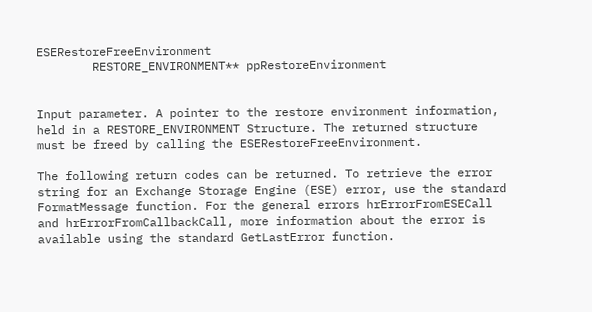ESERestoreFreeEnvironment
        RESTORE_ENVIRONMENT** ppRestoreEnvironment


Input parameter. A pointer to the restore environment information, held in a RESTORE_ENVIRONMENT Structure. The returned structure must be freed by calling the ESERestoreFreeEnvironment.

The following return codes can be returned. To retrieve the error string for an Exchange Storage Engine (ESE) error, use the standard FormatMessage function. For the general errors hrErrorFromESECall and hrErrorFromCallbackCall, more information about the error is available using the standard GetLastError function.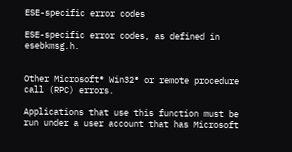ESE-specific error codes

ESE-specific error codes, as defined in esebkmsg.h.


Other Microsoft® Win32® or remote procedure call (RPC) errors.

Applications that use this function must be run under a user account that has Microsoft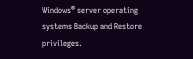Windows® server operating systems Backup and Restore privileges.